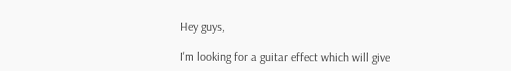Hey guys,

I'm looking for a guitar effect which will give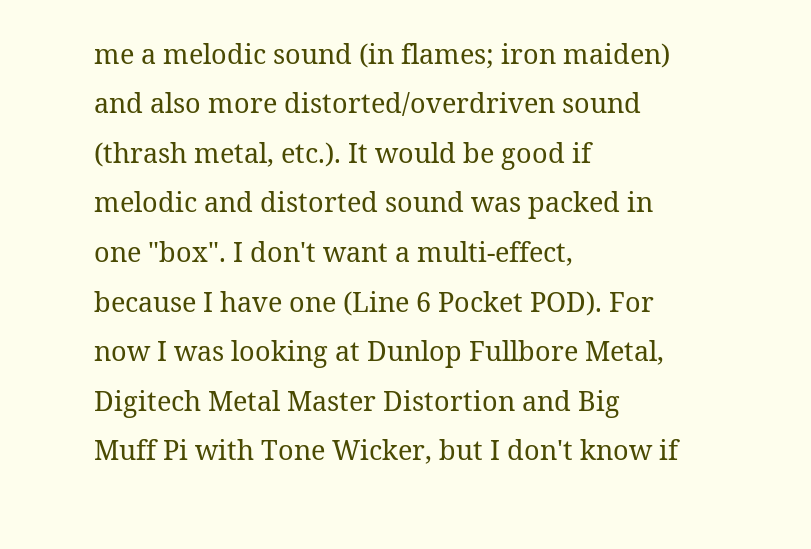me a melodic sound (in flames; iron maiden) and also more distorted/overdriven sound (thrash metal, etc.). It would be good if melodic and distorted sound was packed in one "box". I don't want a multi-effect, because I have one (Line 6 Pocket POD). For now I was looking at Dunlop Fullbore Metal, Digitech Metal Master Distortion and Big Muff Pi with Tone Wicker, but I don't know if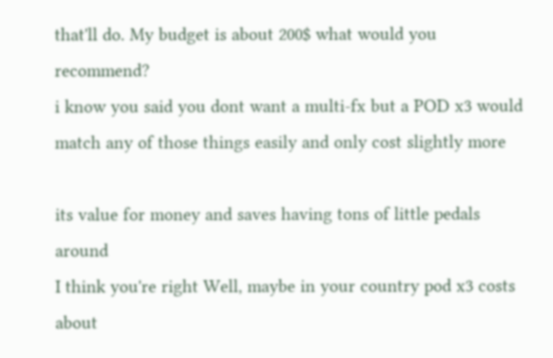that'll do. My budget is about 200$ what would you recommend?
i know you said you dont want a multi-fx but a POD x3 would match any of those things easily and only cost slightly more

its value for money and saves having tons of little pedals around
I think you're right Well, maybe in your country pod x3 costs about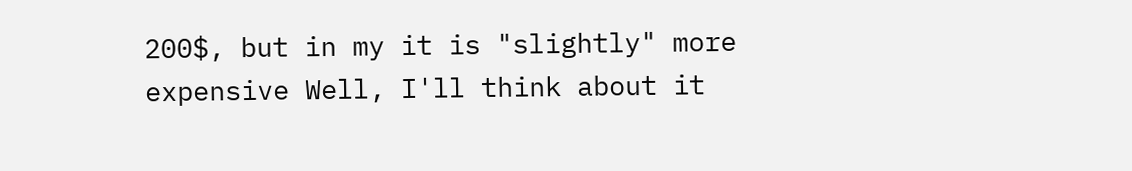200$, but in my it is "slightly" more expensive Well, I'll think about it